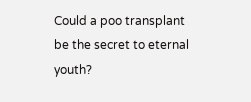Could a poo transplant be the secret to eternal youth?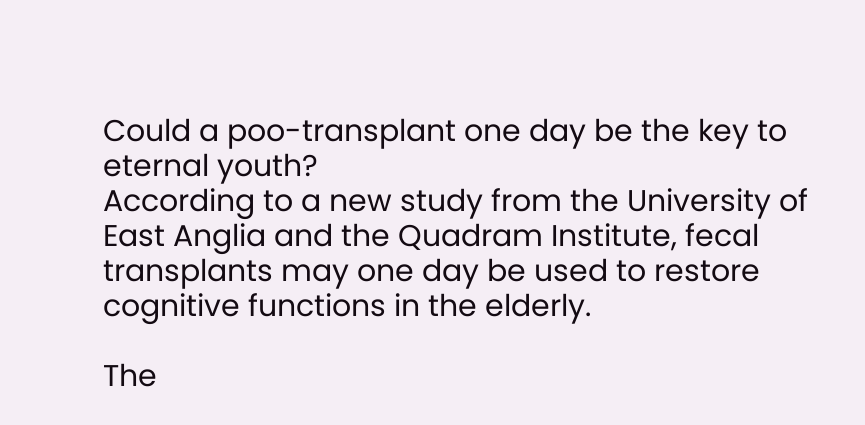Could a poo-transplant one day be the key to eternal youth?
According to a new study from the University of East Anglia and the Quadram Institute, fecal transplants may one day be used to restore cognitive functions in the elderly.

The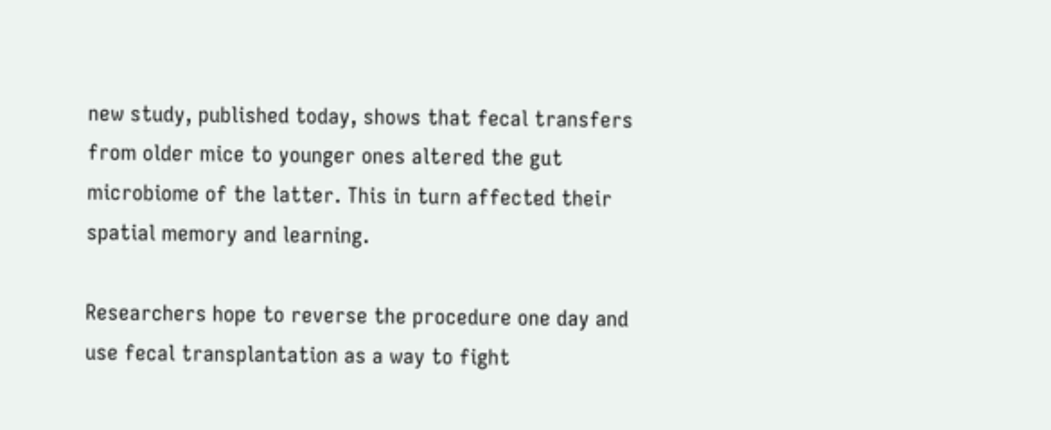new study, published today, shows that fecal transfers from older mice to younger ones altered the gut microbiome of the latter. This in turn affected their spatial memory and learning.

Researchers hope to reverse the procedure one day and use fecal transplantation as a way to fight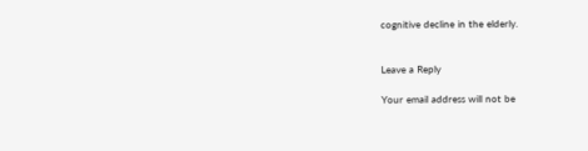cognitive decline in the elderly.


Leave a Reply

Your email address will not be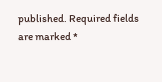published. Required fields are marked *